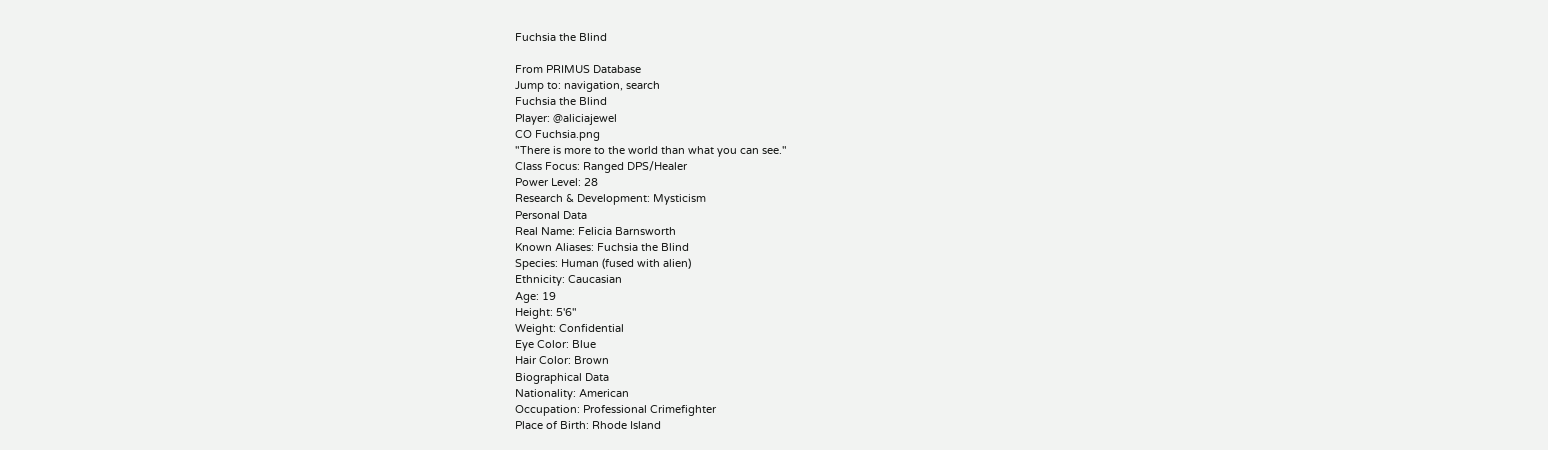Fuchsia the Blind

From PRIMUS Database
Jump to: navigation, search
Fuchsia the Blind
Player: @aliciajewel
CO Fuchsia.png
"There is more to the world than what you can see."
Class Focus: Ranged DPS/Healer
Power Level: 28
Research & Development: Mysticism
Personal Data
Real Name: Felicia Barnsworth
Known Aliases: Fuchsia the Blind
Species: Human (fused with alien)
Ethnicity: Caucasian
Age: 19
Height: 5'6"
Weight: Confidential
Eye Color: Blue
Hair Color: Brown
Biographical Data
Nationality: American
Occupation: Professional Crimefighter
Place of Birth: Rhode Island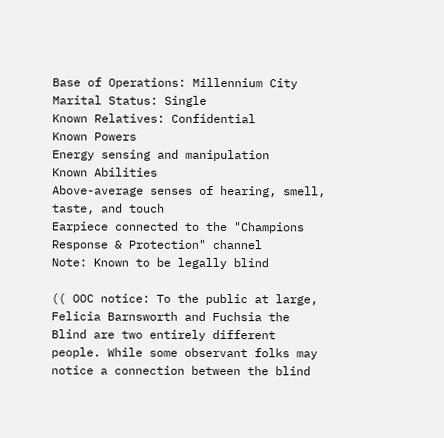Base of Operations: Millennium City
Marital Status: Single
Known Relatives: Confidential
Known Powers
Energy sensing and manipulation
Known Abilities
Above-average senses of hearing, smell, taste, and touch
Earpiece connected to the "Champions Response & Protection" channel
Note: Known to be legally blind

(( OOC notice: To the public at large, Felicia Barnsworth and Fuchsia the Blind are two entirely different people. While some observant folks may notice a connection between the blind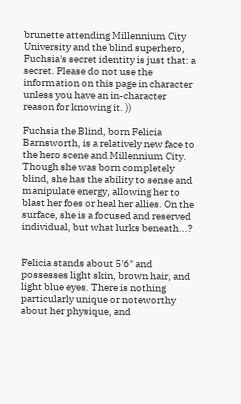brunette attending Millennium City University and the blind superhero, Fuchsia's secret identity is just that: a secret. Please do not use the information on this page in character unless you have an in-character reason for knowing it. ))

Fuchsia the Blind, born Felicia Barnsworth, is a relatively new face to the hero scene and Millennium City. Though she was born completely blind, she has the ability to sense and manipulate energy, allowing her to blast her foes or heal her allies. On the surface, she is a focused and reserved individual, but what lurks beneath...?


Felicia stands about 5'6" and possesses light skin, brown hair, and light blue eyes. There is nothing particularly unique or noteworthy about her physique, and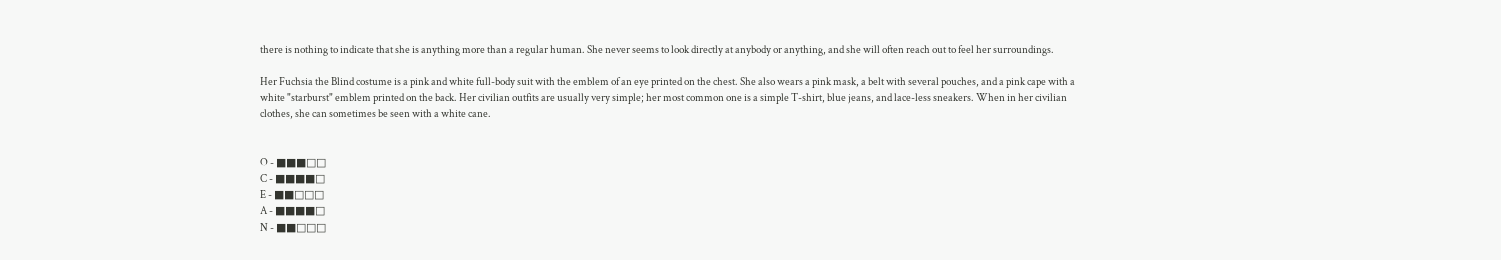there is nothing to indicate that she is anything more than a regular human. She never seems to look directly at anybody or anything, and she will often reach out to feel her surroundings.

Her Fuchsia the Blind costume is a pink and white full-body suit with the emblem of an eye printed on the chest. She also wears a pink mask, a belt with several pouches, and a pink cape with a white "starburst" emblem printed on the back. Her civilian outfits are usually very simple; her most common one is a simple T-shirt, blue jeans, and lace-less sneakers. When in her civilian clothes, she can sometimes be seen with a white cane.


O - ■■■□□
C - ■■■■□
E - ■■□□□
A - ■■■■□
N - ■■□□□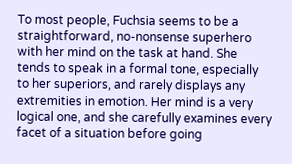To most people, Fuchsia seems to be a straightforward, no-nonsense superhero with her mind on the task at hand. She tends to speak in a formal tone, especially to her superiors, and rarely displays any extremities in emotion. Her mind is a very logical one, and she carefully examines every facet of a situation before going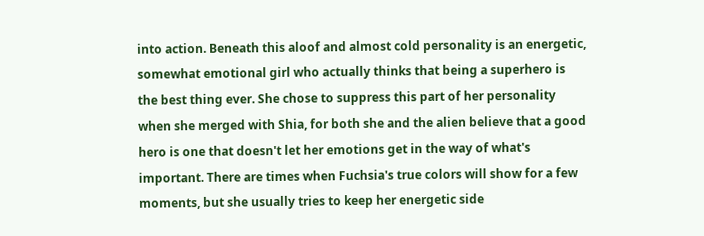into action. Beneath this aloof and almost cold personality is an energetic, somewhat emotional girl who actually thinks that being a superhero is the best thing ever. She chose to suppress this part of her personality when she merged with Shia, for both she and the alien believe that a good hero is one that doesn't let her emotions get in the way of what's important. There are times when Fuchsia's true colors will show for a few moments, but she usually tries to keep her energetic side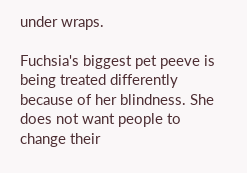under wraps.

Fuchsia's biggest pet peeve is being treated differently because of her blindness. She does not want people to change their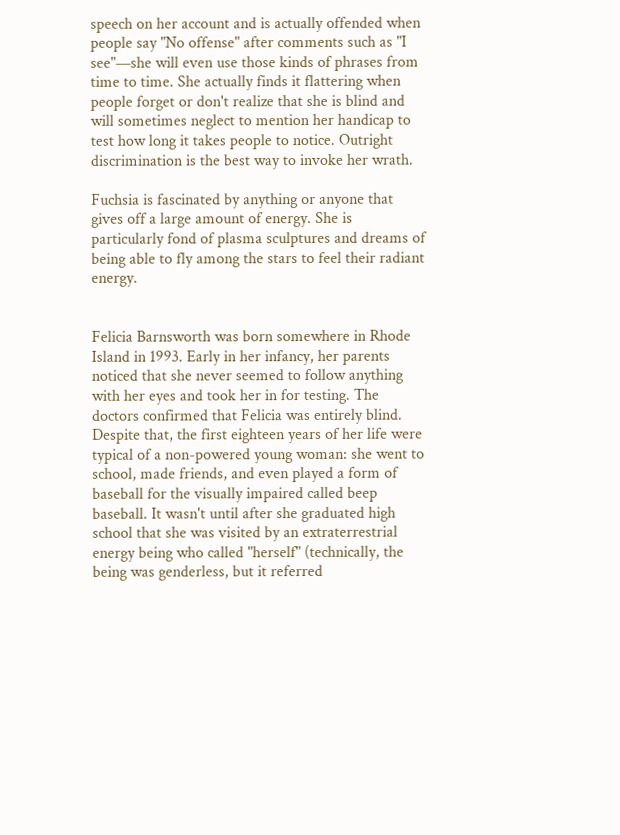speech on her account and is actually offended when people say "No offense" after comments such as "I see"—she will even use those kinds of phrases from time to time. She actually finds it flattering when people forget or don't realize that she is blind and will sometimes neglect to mention her handicap to test how long it takes people to notice. Outright discrimination is the best way to invoke her wrath.

Fuchsia is fascinated by anything or anyone that gives off a large amount of energy. She is particularly fond of plasma sculptures and dreams of being able to fly among the stars to feel their radiant energy.


Felicia Barnsworth was born somewhere in Rhode Island in 1993. Early in her infancy, her parents noticed that she never seemed to follow anything with her eyes and took her in for testing. The doctors confirmed that Felicia was entirely blind. Despite that, the first eighteen years of her life were typical of a non-powered young woman: she went to school, made friends, and even played a form of baseball for the visually impaired called beep baseball. It wasn't until after she graduated high school that she was visited by an extraterrestrial energy being who called "herself" (technically, the being was genderless, but it referred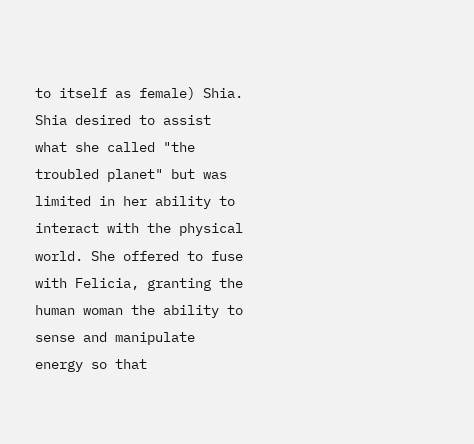to itself as female) Shia. Shia desired to assist what she called "the troubled planet" but was limited in her ability to interact with the physical world. She offered to fuse with Felicia, granting the human woman the ability to sense and manipulate energy so that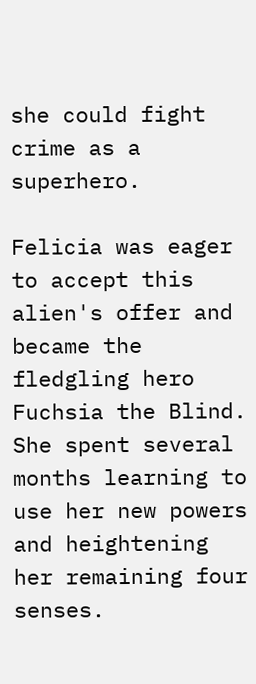she could fight crime as a superhero.

Felicia was eager to accept this alien's offer and became the fledgling hero Fuchsia the Blind. She spent several months learning to use her new powers and heightening her remaining four senses.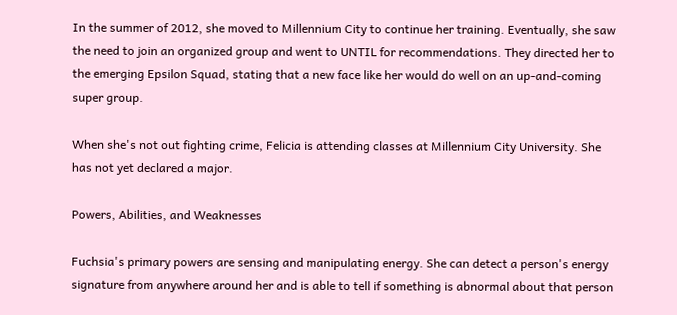In the summer of 2012, she moved to Millennium City to continue her training. Eventually, she saw the need to join an organized group and went to UNTIL for recommendations. They directed her to the emerging Epsilon Squad, stating that a new face like her would do well on an up-and-coming super group.

When she's not out fighting crime, Felicia is attending classes at Millennium City University. She has not yet declared a major.

Powers, Abilities, and Weaknesses

Fuchsia's primary powers are sensing and manipulating energy. She can detect a person's energy signature from anywhere around her and is able to tell if something is abnormal about that person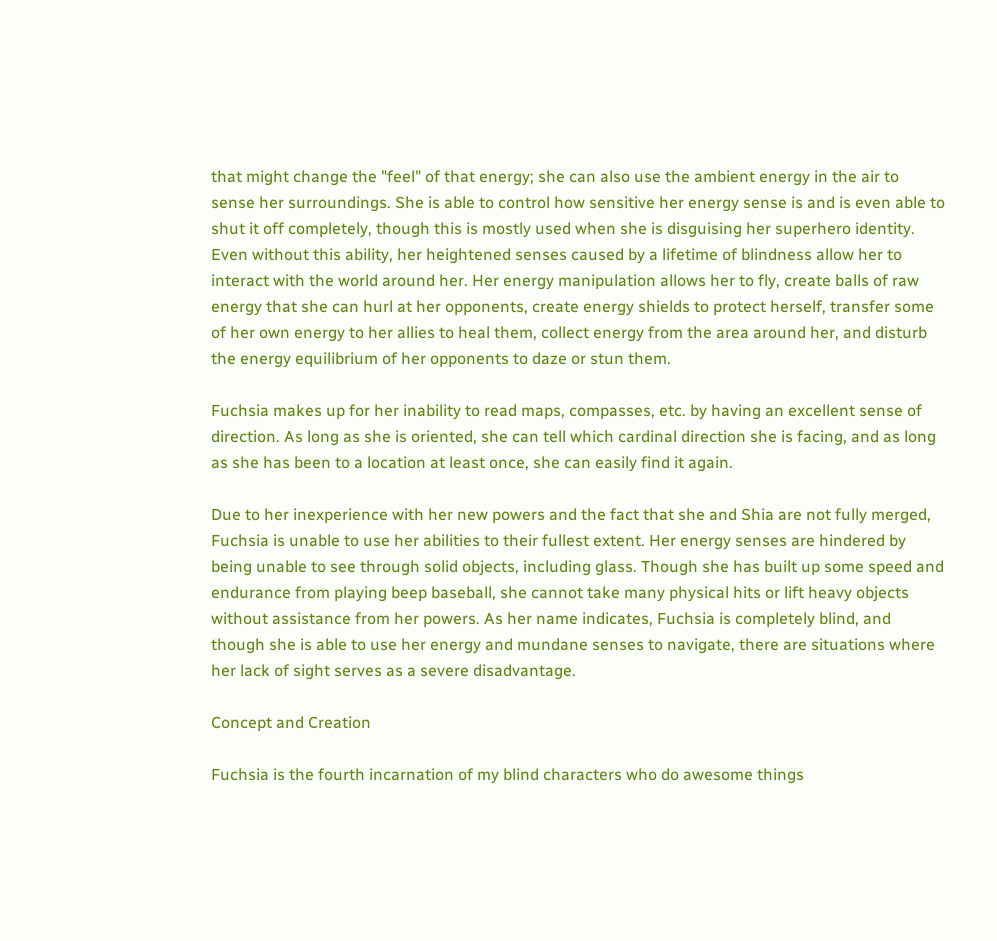that might change the "feel" of that energy; she can also use the ambient energy in the air to sense her surroundings. She is able to control how sensitive her energy sense is and is even able to shut it off completely, though this is mostly used when she is disguising her superhero identity. Even without this ability, her heightened senses caused by a lifetime of blindness allow her to interact with the world around her. Her energy manipulation allows her to fly, create balls of raw energy that she can hurl at her opponents, create energy shields to protect herself, transfer some of her own energy to her allies to heal them, collect energy from the area around her, and disturb the energy equilibrium of her opponents to daze or stun them.

Fuchsia makes up for her inability to read maps, compasses, etc. by having an excellent sense of direction. As long as she is oriented, she can tell which cardinal direction she is facing, and as long as she has been to a location at least once, she can easily find it again.

Due to her inexperience with her new powers and the fact that she and Shia are not fully merged, Fuchsia is unable to use her abilities to their fullest extent. Her energy senses are hindered by being unable to see through solid objects, including glass. Though she has built up some speed and endurance from playing beep baseball, she cannot take many physical hits or lift heavy objects without assistance from her powers. As her name indicates, Fuchsia is completely blind, and though she is able to use her energy and mundane senses to navigate, there are situations where her lack of sight serves as a severe disadvantage.

Concept and Creation

Fuchsia is the fourth incarnation of my blind characters who do awesome things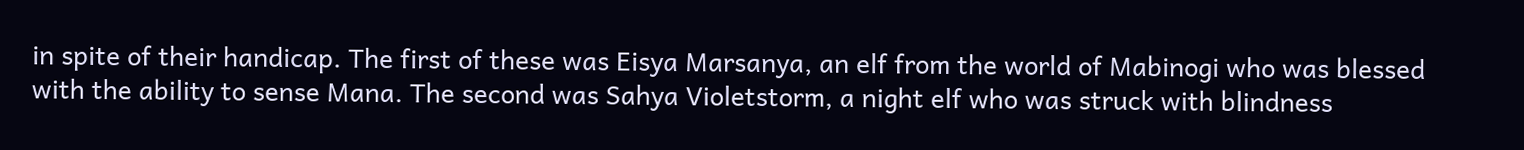in spite of their handicap. The first of these was Eisya Marsanya, an elf from the world of Mabinogi who was blessed with the ability to sense Mana. The second was Sahya Violetstorm, a night elf who was struck with blindness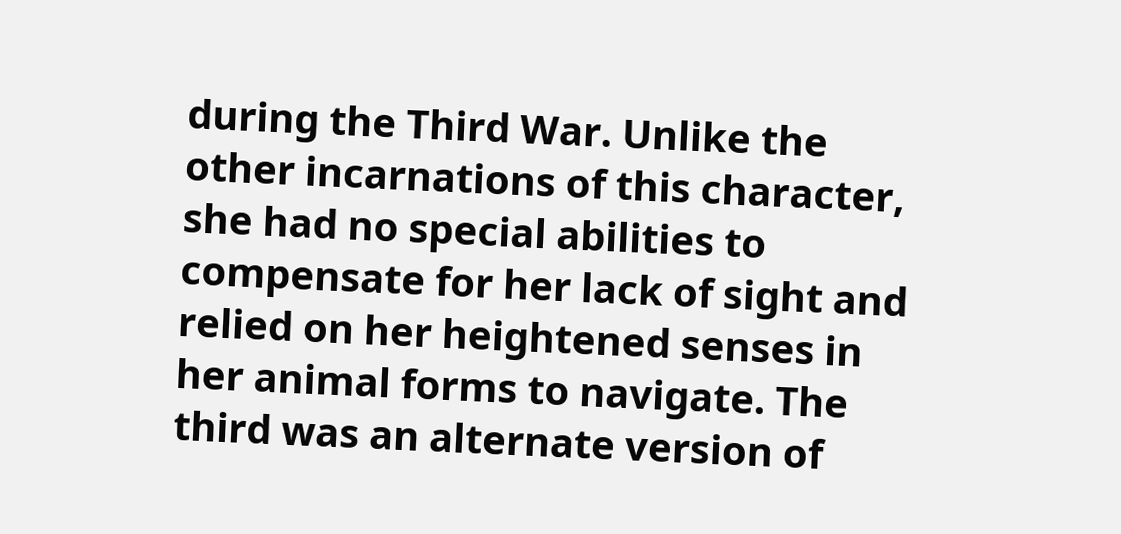during the Third War. Unlike the other incarnations of this character, she had no special abilities to compensate for her lack of sight and relied on her heightened senses in her animal forms to navigate. The third was an alternate version of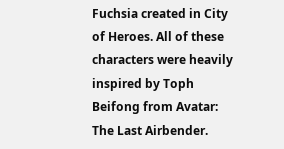Fuchsia created in City of Heroes. All of these characters were heavily inspired by Toph Beifong from Avatar: The Last Airbender.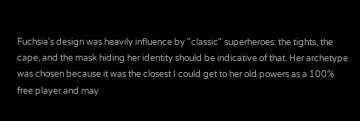Fuchsia's design was heavily influence by "classic" superheroes: the tights, the cape, and the mask hiding her identity should be indicative of that. Her archetype was chosen because it was the closest I could get to her old powers as a 100% free player and may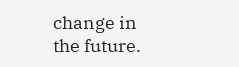change in the future.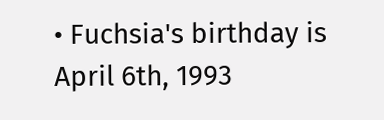• Fuchsia's birthday is April 6th, 1993